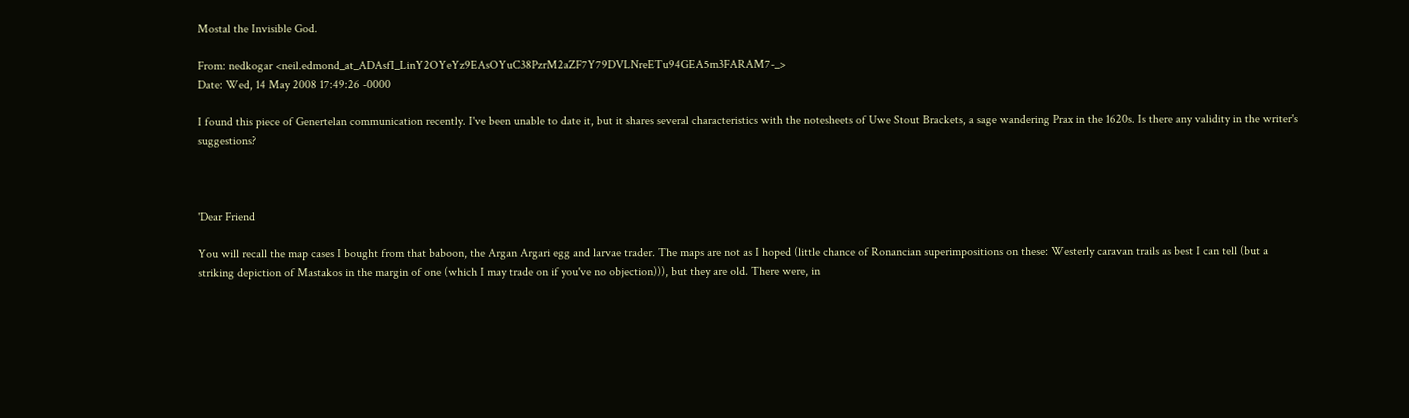Mostal the Invisible God.

From: nedkogar <neil.edmond_at_ADAsfI_LinY2OYeYz9EAsOYuC38PzrM2aZF7Y79DVLNreETu94GEA5m3FARAM7-_>
Date: Wed, 14 May 2008 17:49:26 -0000

I found this piece of Genertelan communication recently. I've been unable to date it, but it shares several characteristics with the notesheets of Uwe Stout Brackets, a sage wandering Prax in the 1620s. Is there any validity in the writer's suggestions?



'Dear Friend

You will recall the map cases I bought from that baboon, the Argan Argari egg and larvae trader. The maps are not as I hoped (little chance of Ronancian superimpositions on these: Westerly caravan trails as best I can tell (but a striking depiction of Mastakos in the margin of one (which I may trade on if you've no objection))), but they are old. There were, in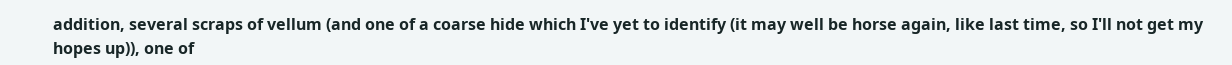addition, several scraps of vellum (and one of a coarse hide which I've yet to identify (it may well be horse again, like last time, so I'll not get my hopes up)), one of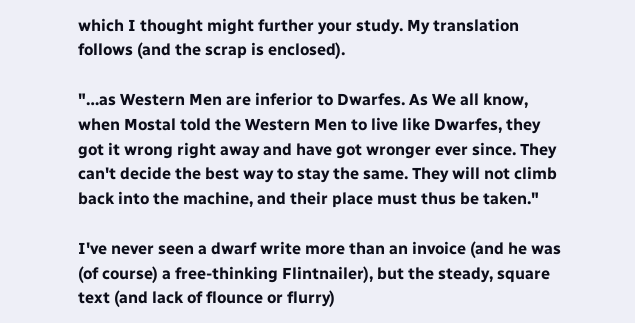which I thought might further your study. My translation follows (and the scrap is enclosed).

"…as Western Men are inferior to Dwarfes. As We all know, when Mostal told the Western Men to live like Dwarfes, they got it wrong right away and have got wronger ever since. They can't decide the best way to stay the same. They will not climb back into the machine, and their place must thus be taken."

I've never seen a dwarf write more than an invoice (and he was (of course) a free-thinking Flintnailer), but the steady, square text (and lack of flounce or flurry)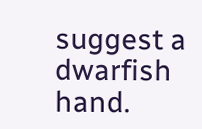suggest a dwarfish hand.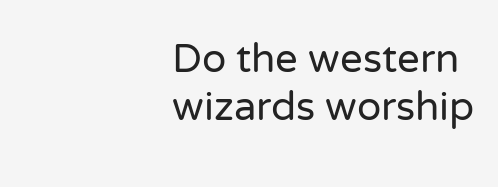Do the western wizards worship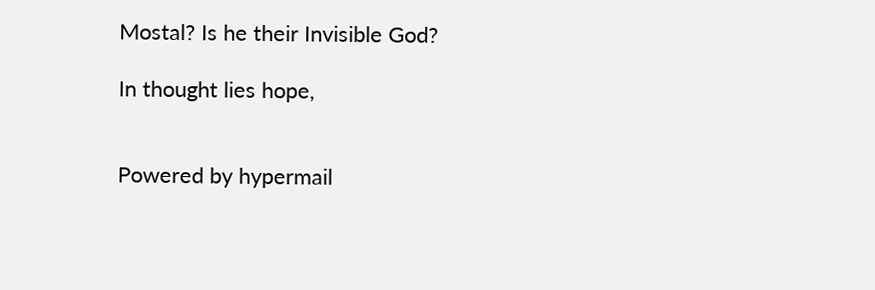Mostal? Is he their Invisible God?

In thought lies hope,


Powered by hypermail